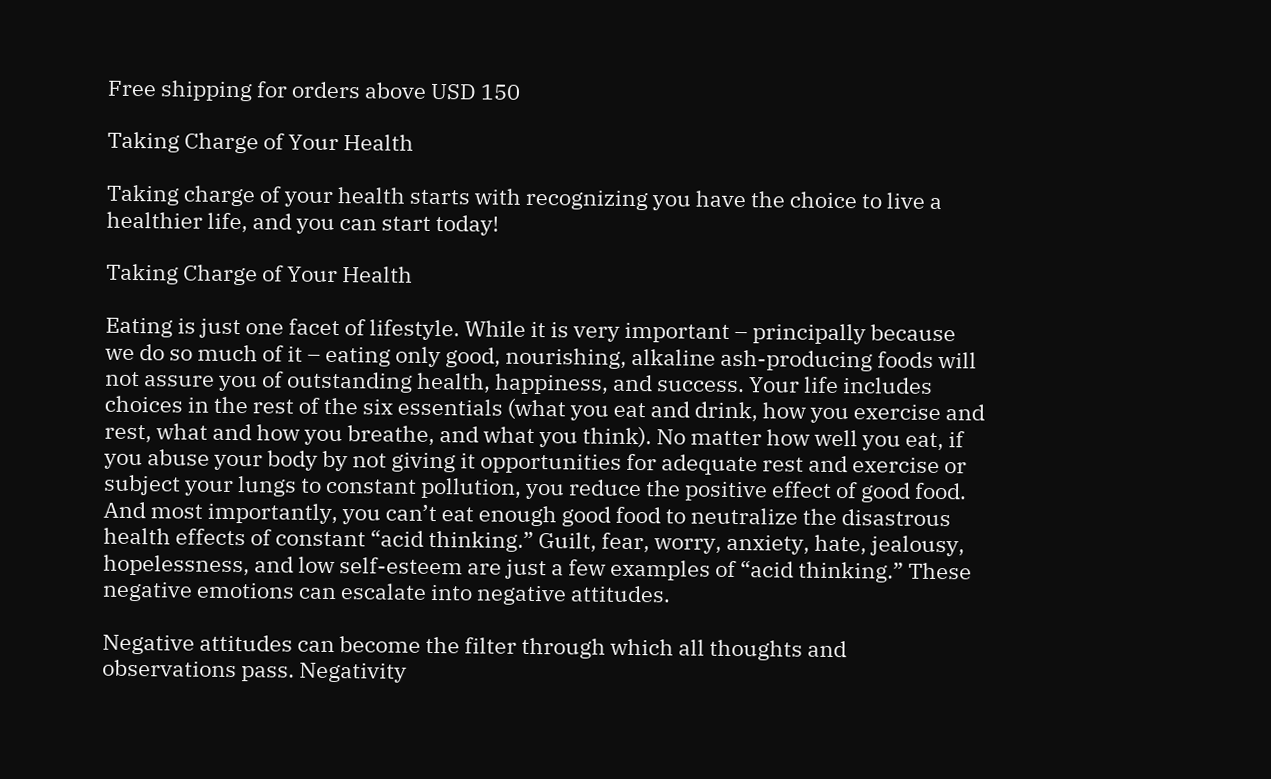Free shipping for orders above USD 150

Taking Charge of Your Health

Taking charge of your health starts with recognizing you have the choice to live a healthier life, and you can start today!

Taking Charge of Your Health

Eating is just one facet of lifestyle. While it is very important – principally because we do so much of it – eating only good, nourishing, alkaline ash-producing foods will not assure you of outstanding health, happiness, and success. Your life includes choices in the rest of the six essentials (what you eat and drink, how you exercise and rest, what and how you breathe, and what you think). No matter how well you eat, if you abuse your body by not giving it opportunities for adequate rest and exercise or subject your lungs to constant pollution, you reduce the positive effect of good food. And most importantly, you can’t eat enough good food to neutralize the disastrous health effects of constant “acid thinking.” Guilt, fear, worry, anxiety, hate, jealousy, hopelessness, and low self-esteem are just a few examples of “acid thinking.” These negative emotions can escalate into negative attitudes.

Negative attitudes can become the filter through which all thoughts and observations pass. Negativity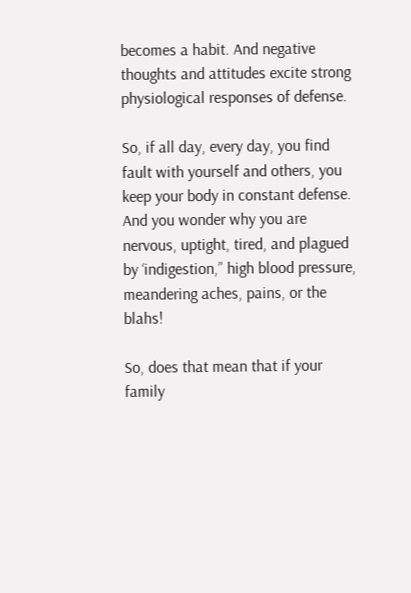becomes a habit. And negative thoughts and attitudes excite strong physiological responses of defense.

So, if all day, every day, you find fault with yourself and others, you keep your body in constant defense. And you wonder why you are nervous, uptight, tired, and plagued by ‘indigestion,” high blood pressure, meandering aches, pains, or the blahs!

So, does that mean that if your family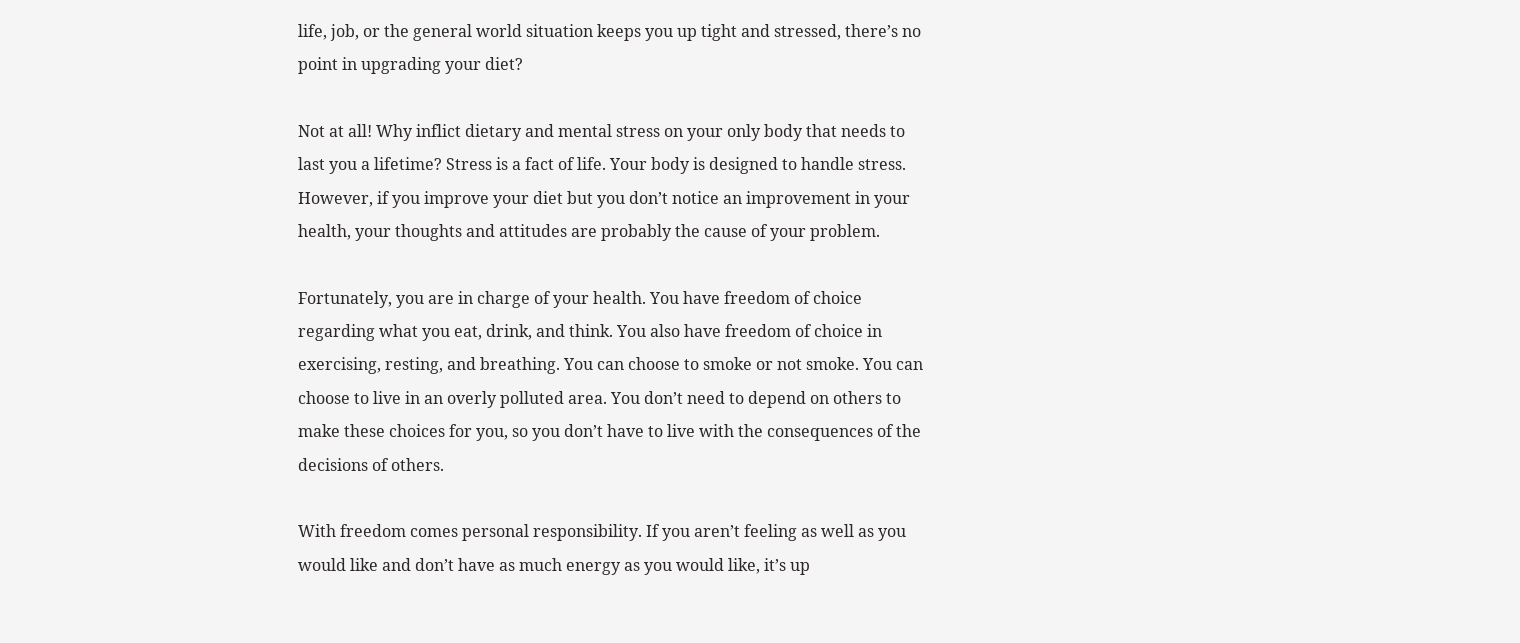life, job, or the general world situation keeps you up tight and stressed, there’s no point in upgrading your diet?

Not at all! Why inflict dietary and mental stress on your only body that needs to last you a lifetime? Stress is a fact of life. Your body is designed to handle stress. However, if you improve your diet but you don’t notice an improvement in your health, your thoughts and attitudes are probably the cause of your problem.

Fortunately, you are in charge of your health. You have freedom of choice regarding what you eat, drink, and think. You also have freedom of choice in exercising, resting, and breathing. You can choose to smoke or not smoke. You can choose to live in an overly polluted area. You don’t need to depend on others to make these choices for you, so you don’t have to live with the consequences of the decisions of others.

With freedom comes personal responsibility. If you aren’t feeling as well as you would like and don’t have as much energy as you would like, it’s up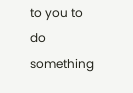to you to do something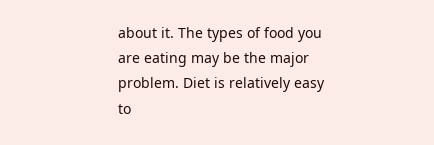about it. The types of food you are eating may be the major problem. Diet is relatively easy to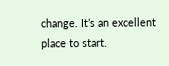change. It’s an excellent place to start.